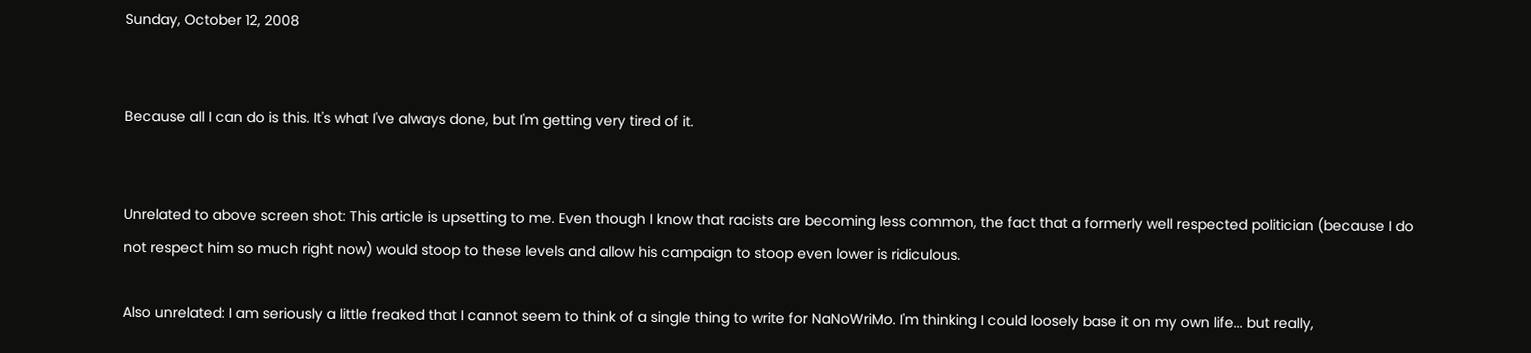Sunday, October 12, 2008


Because all I can do is this. It's what I've always done, but I'm getting very tired of it.


Unrelated to above screen shot: This article is upsetting to me. Even though I know that racists are becoming less common, the fact that a formerly well respected politician (because I do not respect him so much right now) would stoop to these levels and allow his campaign to stoop even lower is ridiculous.

Also unrelated: I am seriously a little freaked that I cannot seem to think of a single thing to write for NaNoWriMo. I'm thinking I could loosely base it on my own life... but really,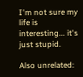I'm not sure my life is interesting... it's just stupid.

Also unrelated: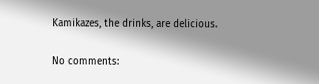Kamikazes, the drinks, are delicious.

No comments: